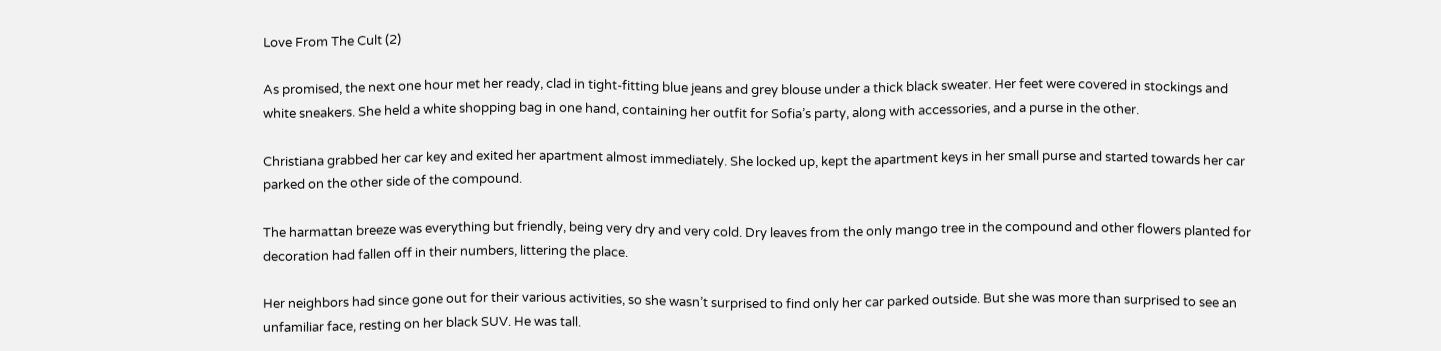Love From The Cult (2)

As promised, the next one hour met her ready, clad in tight-fitting blue jeans and grey blouse under a thick black sweater. Her feet were covered in stockings and white sneakers. She held a white shopping bag in one hand, containing her outfit for Sofia’s party, along with accessories, and a purse in the other.

Christiana grabbed her car key and exited her apartment almost immediately. She locked up, kept the apartment keys in her small purse and started towards her car parked on the other side of the compound.

The harmattan breeze was everything but friendly, being very dry and very cold. Dry leaves from the only mango tree in the compound and other flowers planted for decoration had fallen off in their numbers, littering the place.

Her neighbors had since gone out for their various activities, so she wasn’t surprised to find only her car parked outside. But she was more than surprised to see an unfamiliar face, resting on her black SUV. He was tall.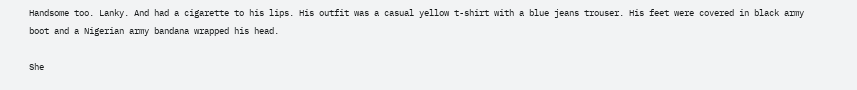Handsome too. Lanky. And had a cigarette to his lips. His outfit was a casual yellow t-shirt with a blue jeans trouser. His feet were covered in black army boot and a Nigerian army bandana wrapped his head.

She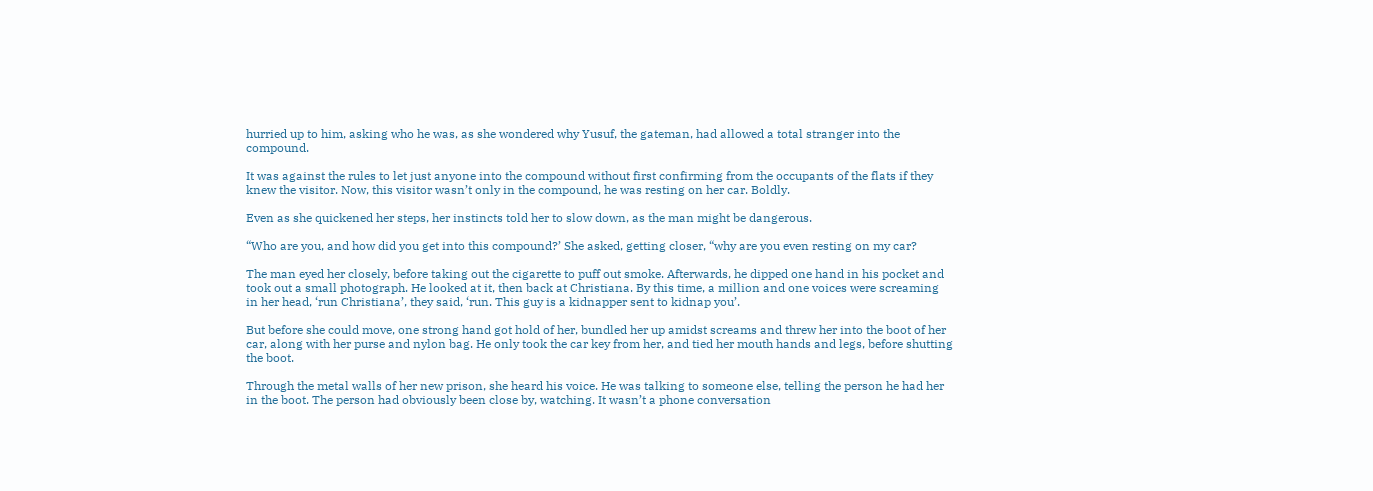hurried up to him, asking who he was, as she wondered why Yusuf, the gateman, had allowed a total stranger into the compound.

It was against the rules to let just anyone into the compound without first confirming from the occupants of the flats if they knew the visitor. Now, this visitor wasn’t only in the compound, he was resting on her car. Boldly.

Even as she quickened her steps, her instincts told her to slow down, as the man might be dangerous.

“Who are you, and how did you get into this compound?’ She asked, getting closer, “why are you even resting on my car?

The man eyed her closely, before taking out the cigarette to puff out smoke. Afterwards, he dipped one hand in his pocket and took out a small photograph. He looked at it, then back at Christiana. By this time, a million and one voices were screaming in her head, ‘run Christiana’, they said, ‘run. This guy is a kidnapper sent to kidnap you’.

But before she could move, one strong hand got hold of her, bundled her up amidst screams and threw her into the boot of her car, along with her purse and nylon bag. He only took the car key from her, and tied her mouth hands and legs, before shutting the boot.

Through the metal walls of her new prison, she heard his voice. He was talking to someone else, telling the person he had her in the boot. The person had obviously been close by, watching. It wasn’t a phone conversation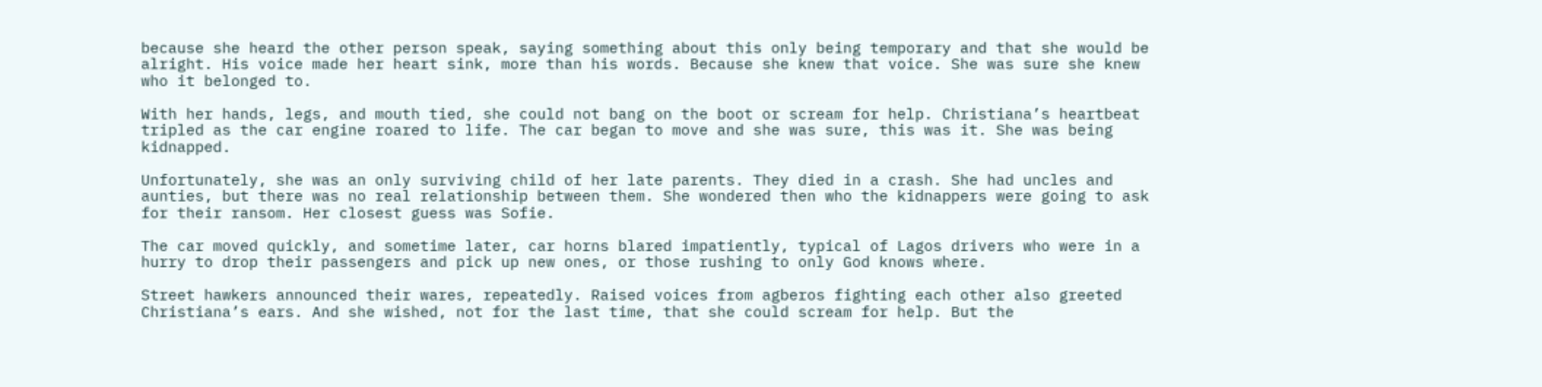because she heard the other person speak, saying something about this only being temporary and that she would be alright. His voice made her heart sink, more than his words. Because she knew that voice. She was sure she knew who it belonged to.

With her hands, legs, and mouth tied, she could not bang on the boot or scream for help. Christiana’s heartbeat tripled as the car engine roared to life. The car began to move and she was sure, this was it. She was being kidnapped.

Unfortunately, she was an only surviving child of her late parents. They died in a crash. She had uncles and aunties, but there was no real relationship between them. She wondered then who the kidnappers were going to ask for their ransom. Her closest guess was Sofie.

The car moved quickly, and sometime later, car horns blared impatiently, typical of Lagos drivers who were in a hurry to drop their passengers and pick up new ones, or those rushing to only God knows where.

Street hawkers announced their wares, repeatedly. Raised voices from agberos fighting each other also greeted Christiana’s ears. And she wished, not for the last time, that she could scream for help. But the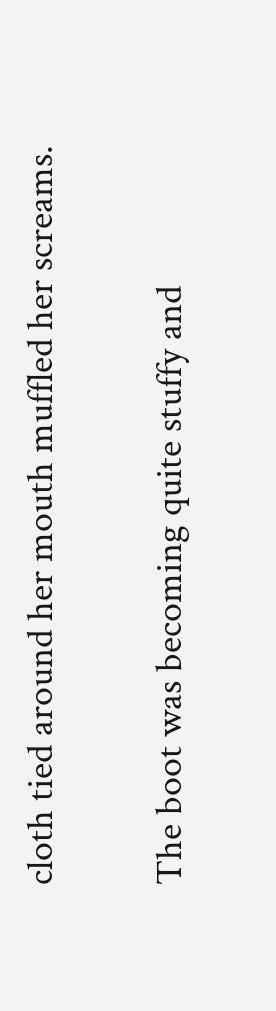cloth tied around her mouth muffled her screams.

The boot was becoming quite stuffy and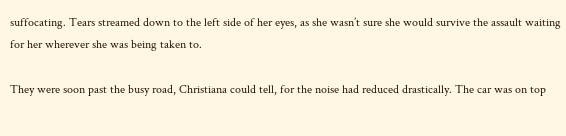suffocating. Tears streamed down to the left side of her eyes, as she wasn’t sure she would survive the assault waiting for her wherever she was being taken to.

They were soon past the busy road, Christiana could tell, for the noise had reduced drastically. The car was on top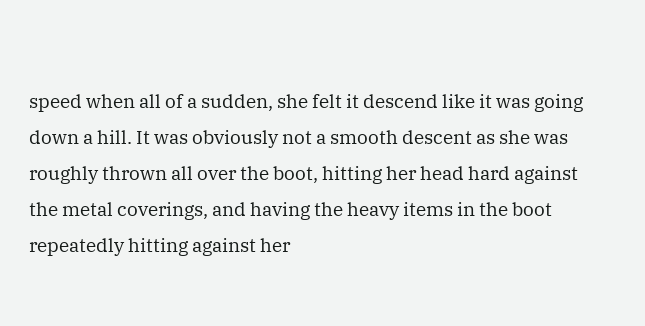speed when all of a sudden, she felt it descend like it was going down a hill. It was obviously not a smooth descent as she was roughly thrown all over the boot, hitting her head hard against the metal coverings, and having the heavy items in the boot repeatedly hitting against her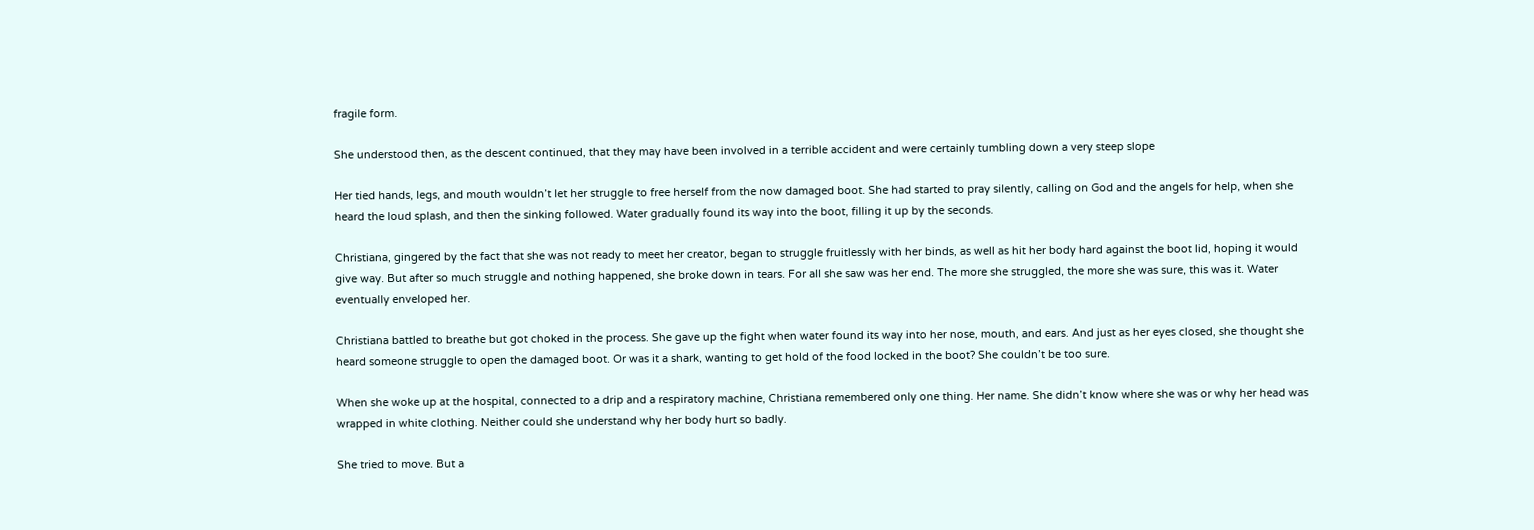fragile form.

She understood then, as the descent continued, that they may have been involved in a terrible accident and were certainly tumbling down a very steep slope

Her tied hands, legs, and mouth wouldn’t let her struggle to free herself from the now damaged boot. She had started to pray silently, calling on God and the angels for help, when she heard the loud splash, and then the sinking followed. Water gradually found its way into the boot, filling it up by the seconds.

Christiana, gingered by the fact that she was not ready to meet her creator, began to struggle fruitlessly with her binds, as well as hit her body hard against the boot lid, hoping it would give way. But after so much struggle and nothing happened, she broke down in tears. For all she saw was her end. The more she struggled, the more she was sure, this was it. Water eventually enveloped her.

Christiana battled to breathe but got choked in the process. She gave up the fight when water found its way into her nose, mouth, and ears. And just as her eyes closed, she thought she heard someone struggle to open the damaged boot. Or was it a shark, wanting to get hold of the food locked in the boot? She couldn’t be too sure.

When she woke up at the hospital, connected to a drip and a respiratory machine, Christiana remembered only one thing. Her name. She didn’t know where she was or why her head was wrapped in white clothing. Neither could she understand why her body hurt so badly.

She tried to move. But a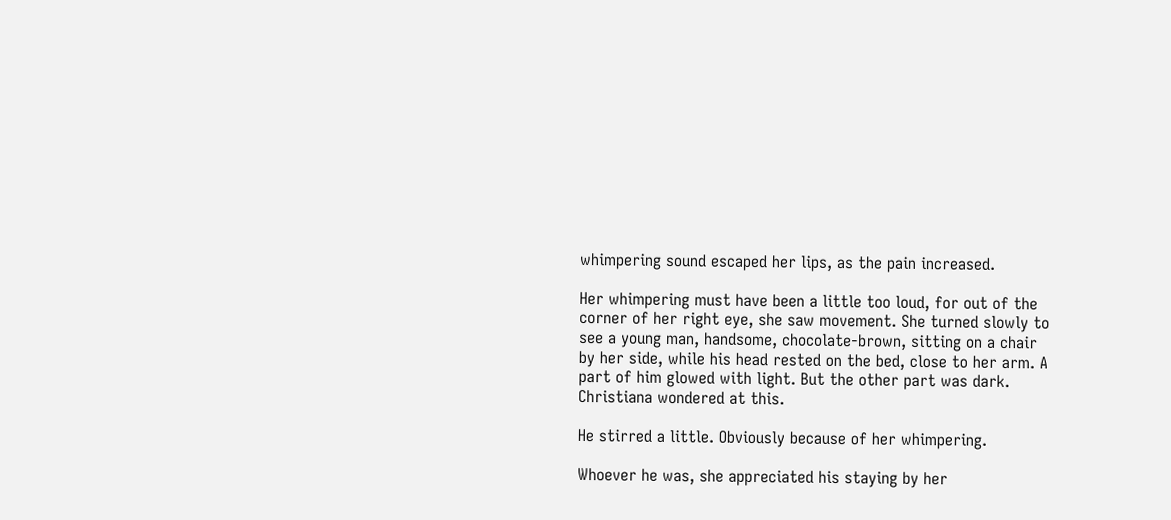whimpering sound escaped her lips, as the pain increased.

Her whimpering must have been a little too loud, for out of the corner of her right eye, she saw movement. She turned slowly to see a young man, handsome, chocolate-brown, sitting on a chair by her side, while his head rested on the bed, close to her arm. A part of him glowed with light. But the other part was dark. Christiana wondered at this.

He stirred a little. Obviously because of her whimpering.

Whoever he was, she appreciated his staying by her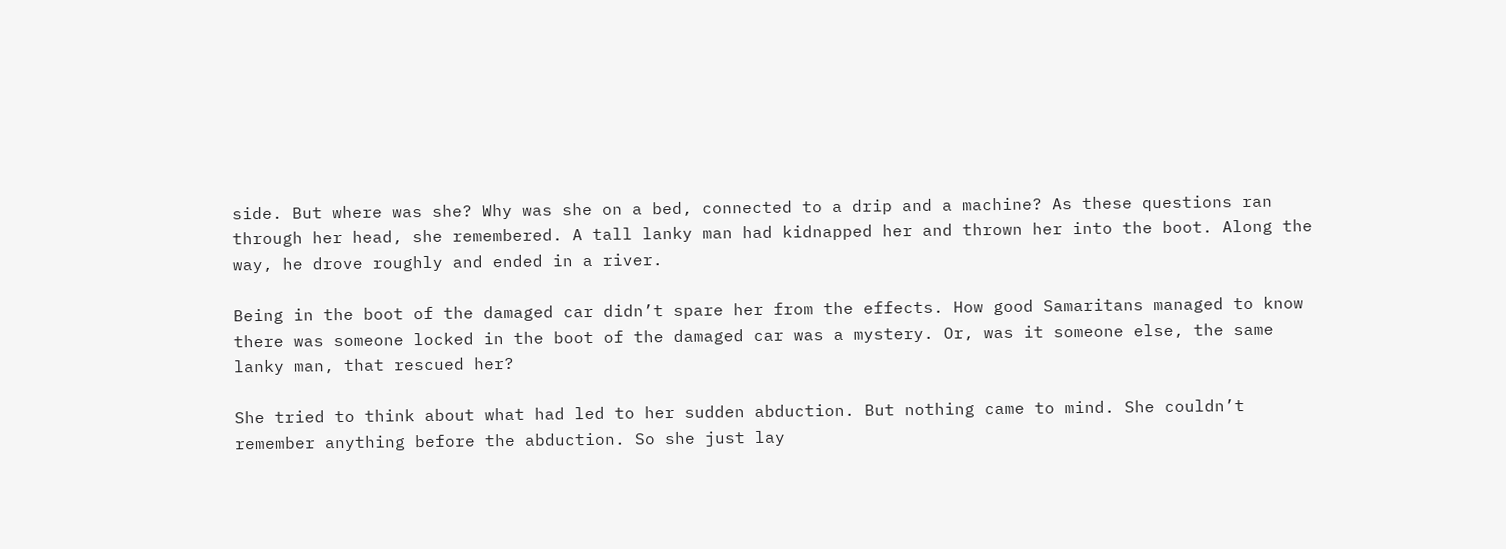side. But where was she? Why was she on a bed, connected to a drip and a machine? As these questions ran through her head, she remembered. A tall lanky man had kidnapped her and thrown her into the boot. Along the way, he drove roughly and ended in a river.

Being in the boot of the damaged car didn’t spare her from the effects. How good Samaritans managed to know there was someone locked in the boot of the damaged car was a mystery. Or, was it someone else, the same lanky man, that rescued her?

She tried to think about what had led to her sudden abduction. But nothing came to mind. She couldn’t remember anything before the abduction. So she just lay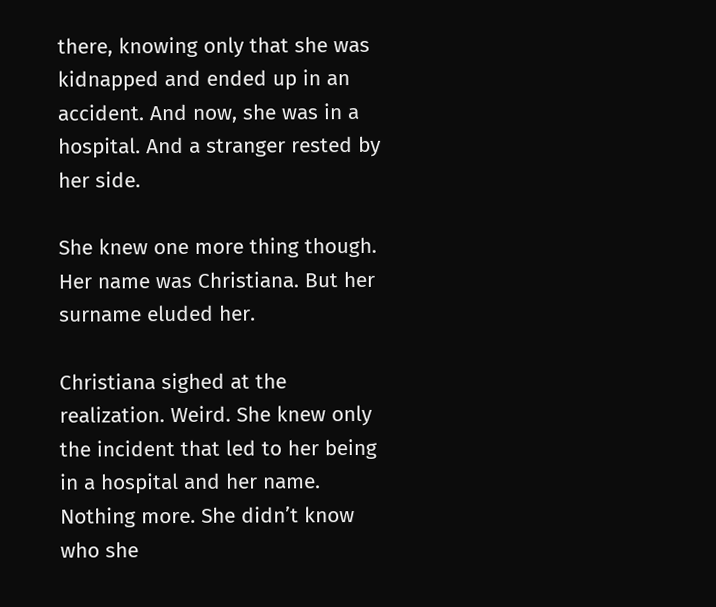there, knowing only that she was kidnapped and ended up in an accident. And now, she was in a hospital. And a stranger rested by her side.

She knew one more thing though. Her name was Christiana. But her surname eluded her.

Christiana sighed at the realization. Weird. She knew only the incident that led to her being in a hospital and her name. Nothing more. She didn’t know who she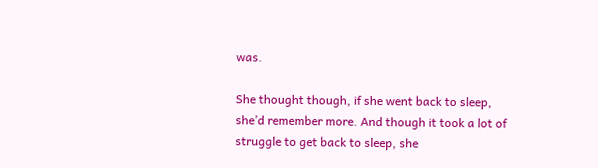was.

She thought though, if she went back to sleep, she’d remember more. And though it took a lot of struggle to get back to sleep, she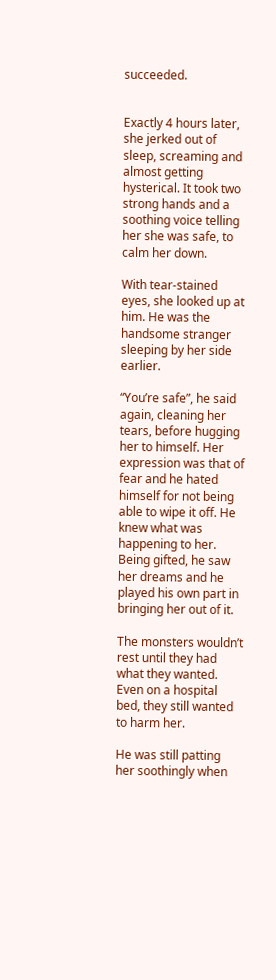succeeded.


Exactly 4 hours later, she jerked out of sleep, screaming and almost getting hysterical. It took two strong hands and a soothing voice telling her she was safe, to calm her down.

With tear-stained eyes, she looked up at him. He was the handsome stranger sleeping by her side earlier.

“You’re safe”, he said again, cleaning her tears, before hugging her to himself. Her expression was that of fear and he hated himself for not being able to wipe it off. He knew what was happening to her. Being gifted, he saw her dreams and he played his own part in bringing her out of it.

The monsters wouldn’t rest until they had what they wanted. Even on a hospital bed, they still wanted to harm her.

He was still patting her soothingly when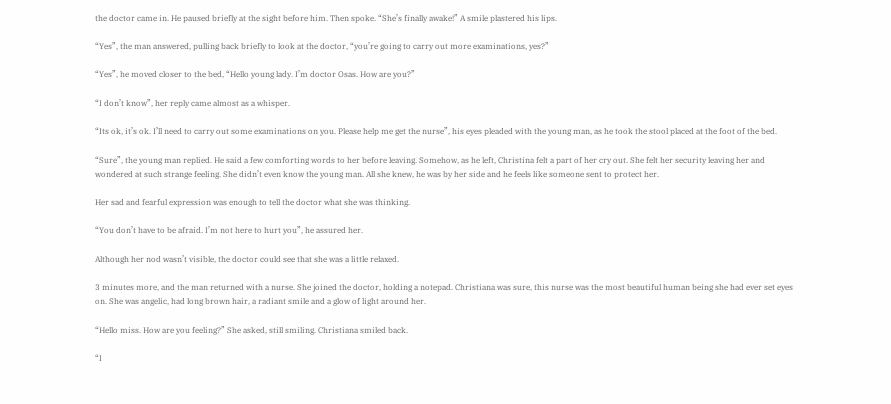the doctor came in. He paused briefly at the sight before him. Then spoke. “She’s finally awake!” A smile plastered his lips.

“Yes”, the man answered, pulling back briefly to look at the doctor, “you’re going to carry out more examinations, yes?”

“Yes”, he moved closer to the bed, “Hello young lady. I’m doctor Osas. How are you?”

“I don’t know”, her reply came almost as a whisper.

“Its ok, it’s ok. I’ll need to carry out some examinations on you. Please help me get the nurse”, his eyes pleaded with the young man, as he took the stool placed at the foot of the bed.

“Sure”, the young man replied. He said a few comforting words to her before leaving. Somehow, as he left, Christina felt a part of her cry out. She felt her security leaving her and wondered at such strange feeling. She didn’t even know the young man. All she knew, he was by her side and he feels like someone sent to protect her.

Her sad and fearful expression was enough to tell the doctor what she was thinking.

“You don’t have to be afraid. I’m not here to hurt you”, he assured her.

Although her nod wasn’t visible, the doctor could see that she was a little relaxed.

3 minutes more, and the man returned with a nurse. She joined the doctor, holding a notepad. Christiana was sure, this nurse was the most beautiful human being she had ever set eyes on. She was angelic, had long brown hair, a radiant smile and a glow of light around her.

“Hello miss. How are you feeling?” She asked, still smiling. Christiana smiled back.

“I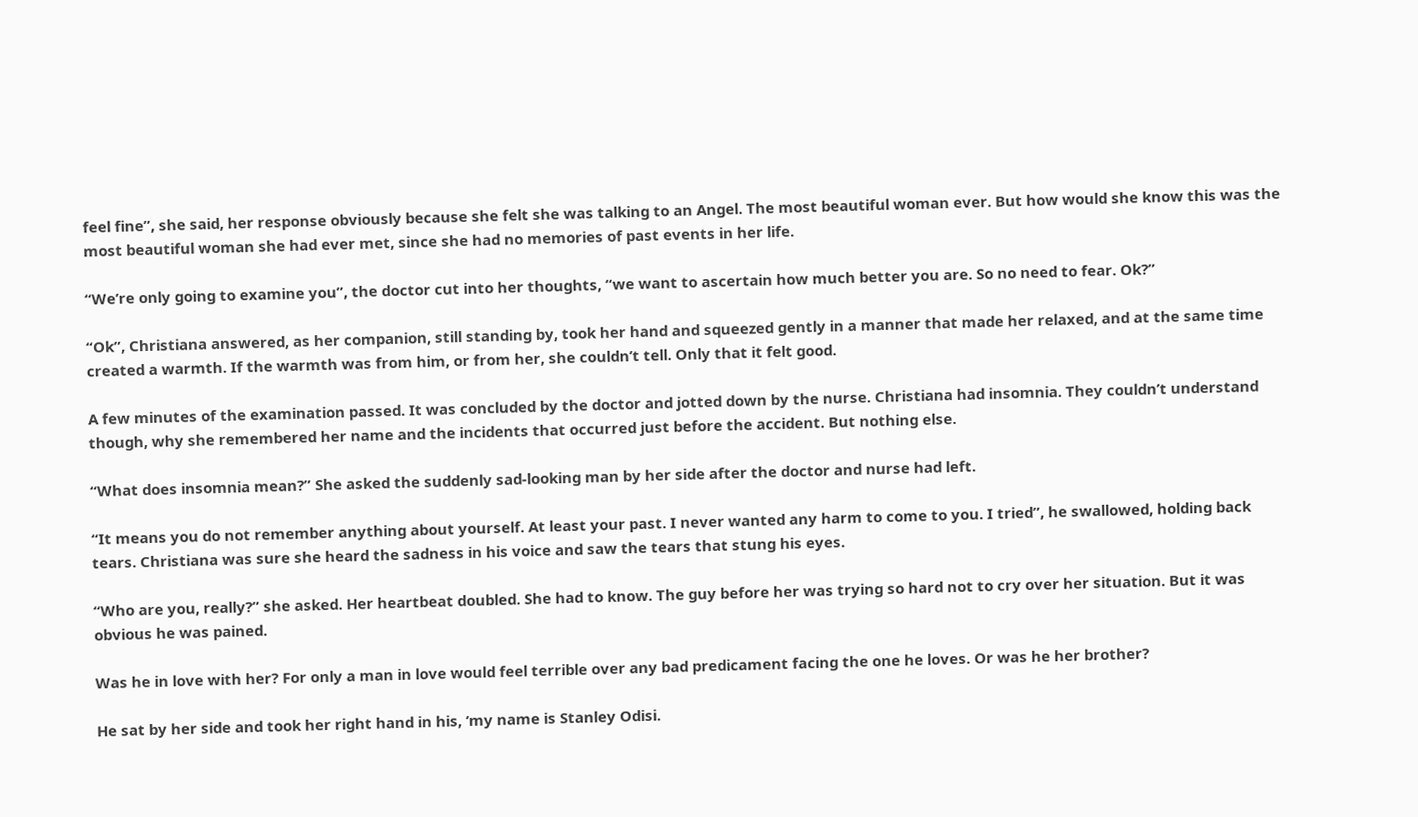feel fine”, she said, her response obviously because she felt she was talking to an Angel. The most beautiful woman ever. But how would she know this was the most beautiful woman she had ever met, since she had no memories of past events in her life.

“We’re only going to examine you”, the doctor cut into her thoughts, “we want to ascertain how much better you are. So no need to fear. Ok?”

“Ok”, Christiana answered, as her companion, still standing by, took her hand and squeezed gently in a manner that made her relaxed, and at the same time created a warmth. If the warmth was from him, or from her, she couldn’t tell. Only that it felt good.

A few minutes of the examination passed. It was concluded by the doctor and jotted down by the nurse. Christiana had insomnia. They couldn’t understand though, why she remembered her name and the incidents that occurred just before the accident. But nothing else.

“What does insomnia mean?” She asked the suddenly sad-looking man by her side after the doctor and nurse had left.

“It means you do not remember anything about yourself. At least your past. I never wanted any harm to come to you. I tried”, he swallowed, holding back tears. Christiana was sure she heard the sadness in his voice and saw the tears that stung his eyes.

“Who are you, really?” she asked. Her heartbeat doubled. She had to know. The guy before her was trying so hard not to cry over her situation. But it was obvious he was pained.

Was he in love with her? For only a man in love would feel terrible over any bad predicament facing the one he loves. Or was he her brother?

He sat by her side and took her right hand in his, ‘my name is Stanley Odisi.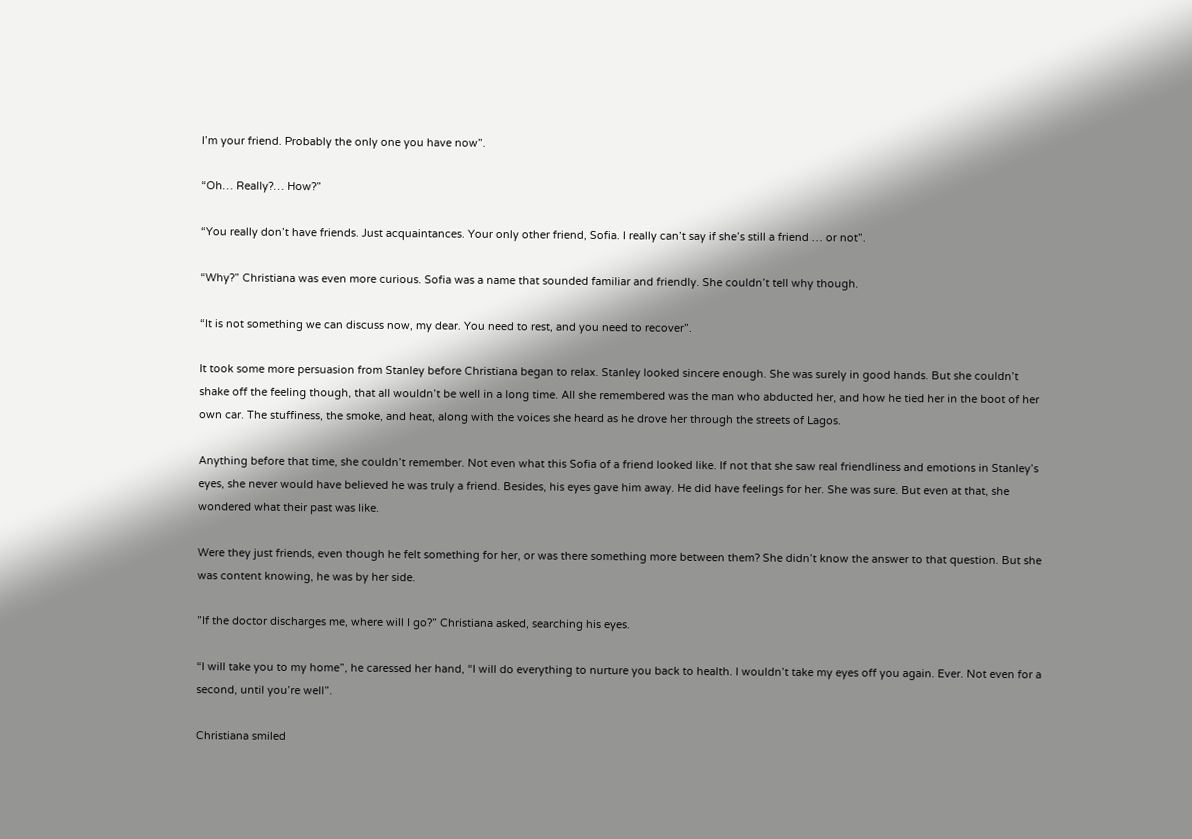I’m your friend. Probably the only one you have now”.

“Oh… Really?… How?”

“You really don’t have friends. Just acquaintances. Your only other friend, Sofia. I really can’t say if she’s still a friend … or not”.

“Why?” Christiana was even more curious. Sofia was a name that sounded familiar and friendly. She couldn’t tell why though.

“It is not something we can discuss now, my dear. You need to rest, and you need to recover”.

It took some more persuasion from Stanley before Christiana began to relax. Stanley looked sincere enough. She was surely in good hands. But she couldn’t shake off the feeling though, that all wouldn’t be well in a long time. All she remembered was the man who abducted her, and how he tied her in the boot of her own car. The stuffiness, the smoke, and heat, along with the voices she heard as he drove her through the streets of Lagos.

Anything before that time, she couldn’t remember. Not even what this Sofia of a friend looked like. If not that she saw real friendliness and emotions in Stanley’s eyes, she never would have believed he was truly a friend. Besides, his eyes gave him away. He did have feelings for her. She was sure. But even at that, she wondered what their past was like.

Were they just friends, even though he felt something for her, or was there something more between them? She didn’t know the answer to that question. But she was content knowing, he was by her side.

”If the doctor discharges me, where will I go?” Christiana asked, searching his eyes.

“I will take you to my home”, he caressed her hand, “I will do everything to nurture you back to health. I wouldn’t take my eyes off you again. Ever. Not even for a second, until you’re well”.

Christiana smiled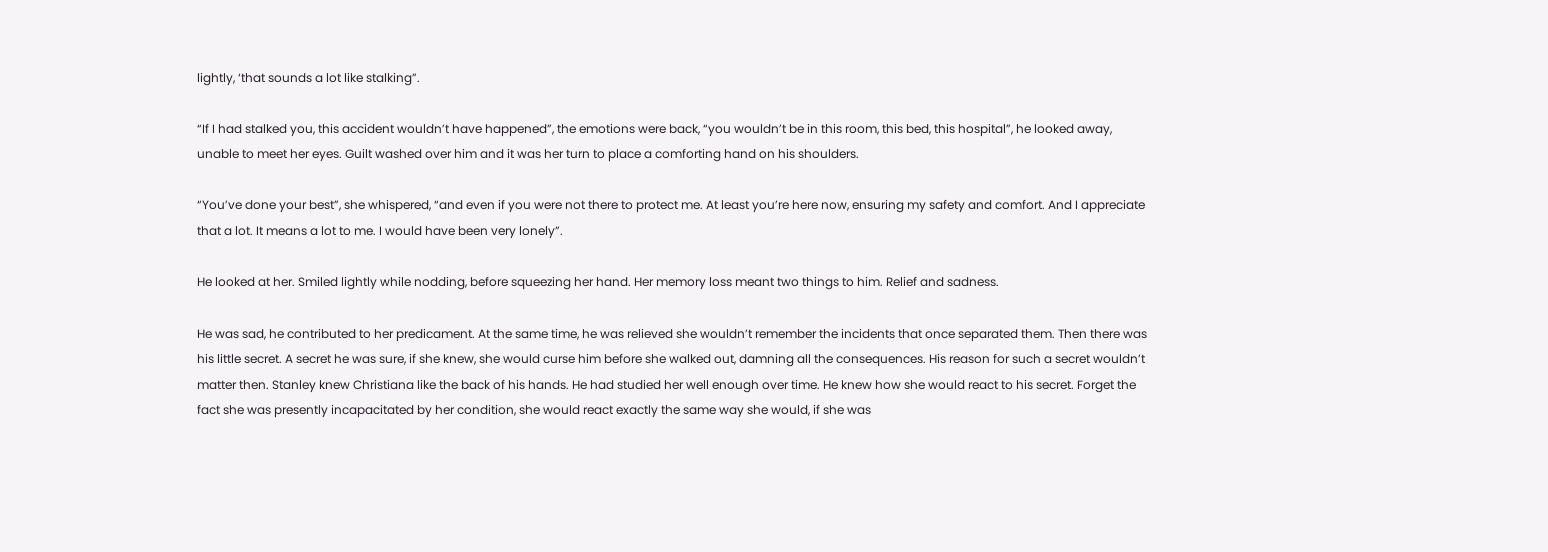lightly, ‘that sounds a lot like stalking”.

“If I had stalked you, this accident wouldn’t have happened”, the emotions were back, “you wouldn’t be in this room, this bed, this hospital”, he looked away, unable to meet her eyes. Guilt washed over him and it was her turn to place a comforting hand on his shoulders.

“You’ve done your best”, she whispered, “and even if you were not there to protect me. At least you’re here now, ensuring my safety and comfort. And I appreciate that a lot. It means a lot to me. I would have been very lonely”.

He looked at her. Smiled lightly while nodding, before squeezing her hand. Her memory loss meant two things to him. Relief and sadness.

He was sad, he contributed to her predicament. At the same time, he was relieved she wouldn’t remember the incidents that once separated them. Then there was his little secret. A secret he was sure, if she knew, she would curse him before she walked out, damning all the consequences. His reason for such a secret wouldn’t matter then. Stanley knew Christiana like the back of his hands. He had studied her well enough over time. He knew how she would react to his secret. Forget the fact she was presently incapacitated by her condition, she would react exactly the same way she would, if she was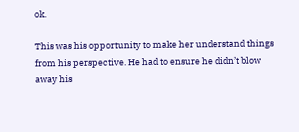ok.

This was his opportunity to make her understand things from his perspective. He had to ensure he didn’t blow away his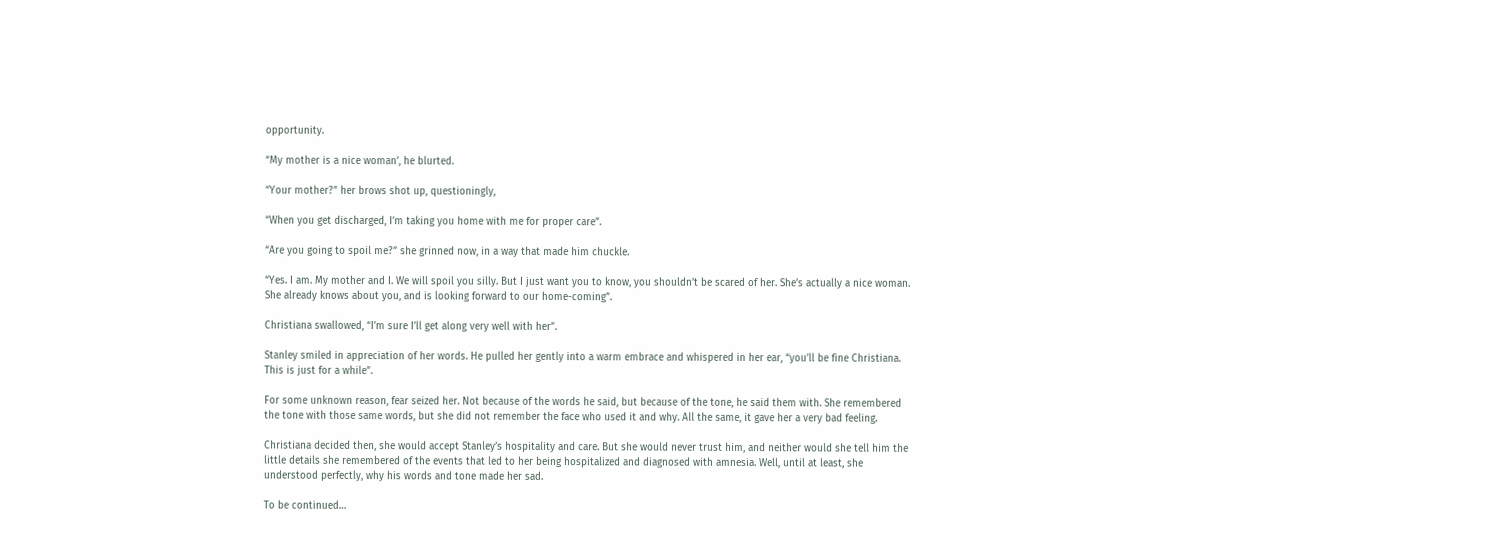opportunity.

“My mother is a nice woman’, he blurted.

“Your mother?” her brows shot up, questioningly,

“When you get discharged, I’m taking you home with me for proper care”.

“Are you going to spoil me?” she grinned now, in a way that made him chuckle.

“Yes. I am. My mother and I. We will spoil you silly. But I just want you to know, you shouldn’t be scared of her. She’s actually a nice woman. She already knows about you, and is looking forward to our home-coming”.

Christiana swallowed, “I’m sure I’ll get along very well with her”.

Stanley smiled in appreciation of her words. He pulled her gently into a warm embrace and whispered in her ear, “you’ll be fine Christiana. This is just for a while”.

For some unknown reason, fear seized her. Not because of the words he said, but because of the tone, he said them with. She remembered the tone with those same words, but she did not remember the face who used it and why. All the same, it gave her a very bad feeling.

Christiana decided then, she would accept Stanley’s hospitality and care. But she would never trust him, and neither would she tell him the little details she remembered of the events that led to her being hospitalized and diagnosed with amnesia. Well, until at least, she understood perfectly, why his words and tone made her sad.

To be continued…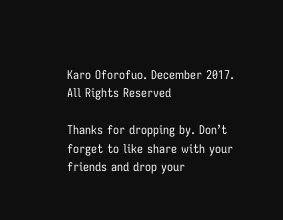Karo Oforofuo. December 2017. All Rights Reserved

Thanks for dropping by. Don’t forget to like share with your friends and drop your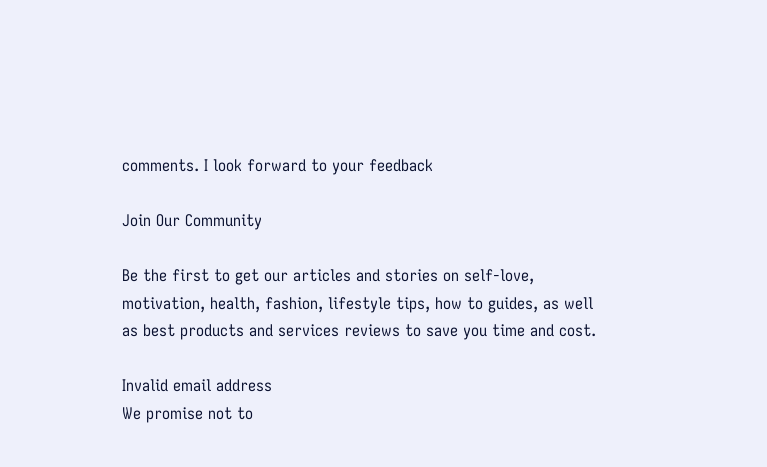comments. I look forward to your feedback

Join Our Community

Be the first to get our articles and stories on self-love, motivation, health, fashion, lifestyle tips, how to guides, as well as best products and services reviews to save you time and cost.

Invalid email address
We promise not to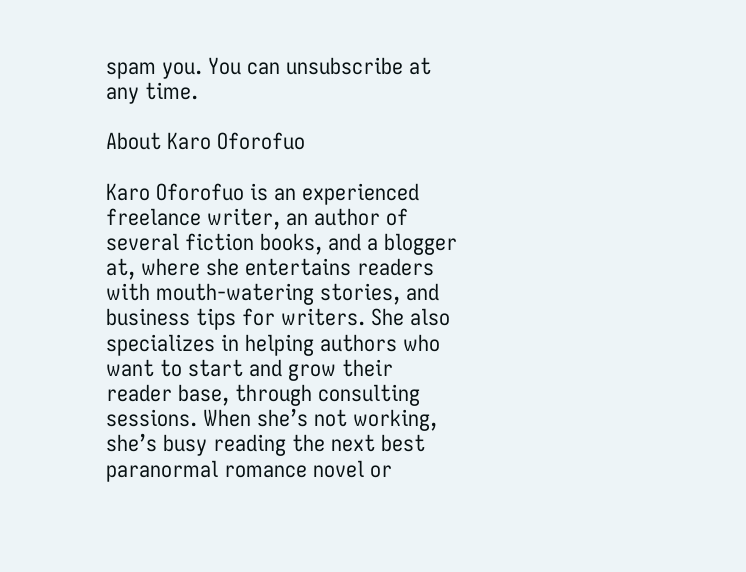spam you. You can unsubscribe at any time.

About Karo Oforofuo

Karo Oforofuo is an experienced freelance writer, an author of several fiction books, and a blogger at, where she entertains readers with mouth-watering stories, and business tips for writers. She also specializes in helping authors who want to start and grow their reader base, through consulting sessions. When she’s not working, she’s busy reading the next best paranormal romance novel or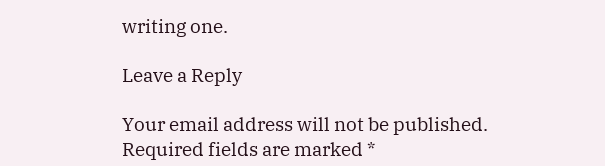writing one.

Leave a Reply

Your email address will not be published. Required fields are marked *